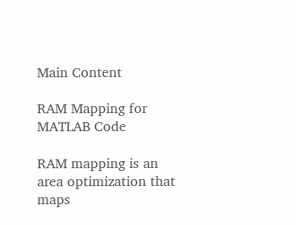Main Content

RAM Mapping for MATLAB Code

RAM mapping is an area optimization that maps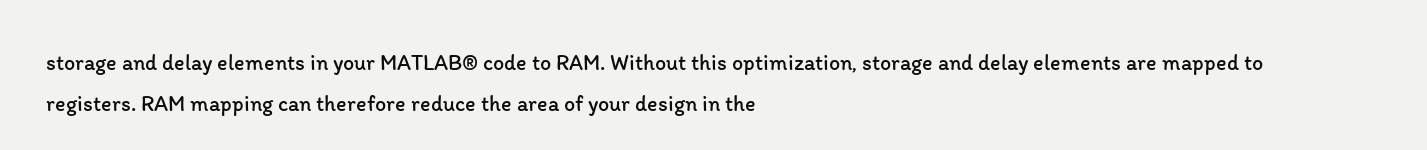storage and delay elements in your MATLAB® code to RAM. Without this optimization, storage and delay elements are mapped to registers. RAM mapping can therefore reduce the area of your design in the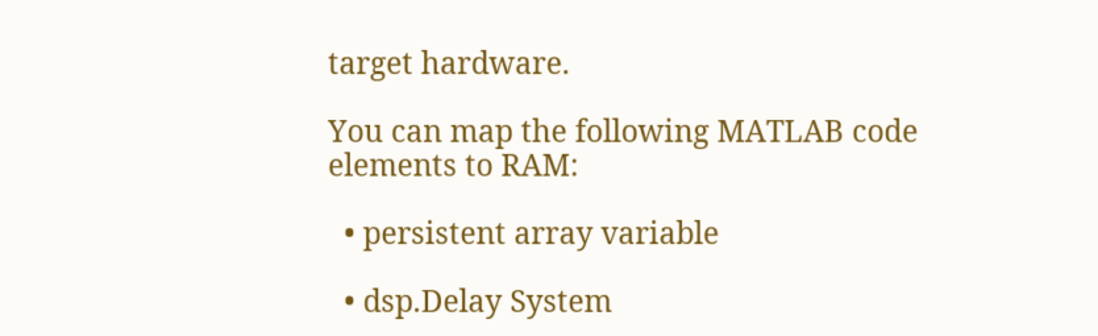target hardware.

You can map the following MATLAB code elements to RAM:

  • persistent array variable

  • dsp.Delay System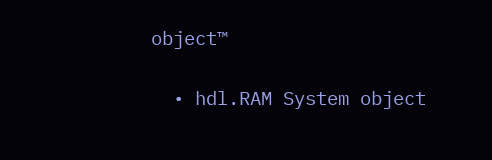object™

  • hdl.RAM System object